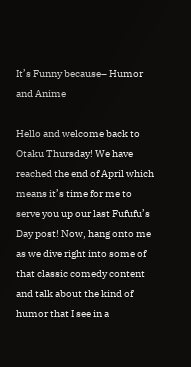It’s Funny because– Humor and Anime

Hello and welcome back to Otaku Thursday! We have reached the end of April which means it’s time for me to serve you up our last Fufufu’s Day post! Now, hang onto me as we dive right into some of that classic comedy content and talk about the kind of humor that I see in a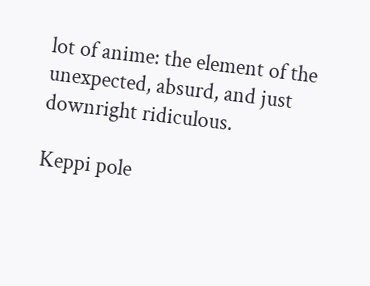lot of anime: the element of the unexpected, absurd, and just downright ridiculous.

Keppi pole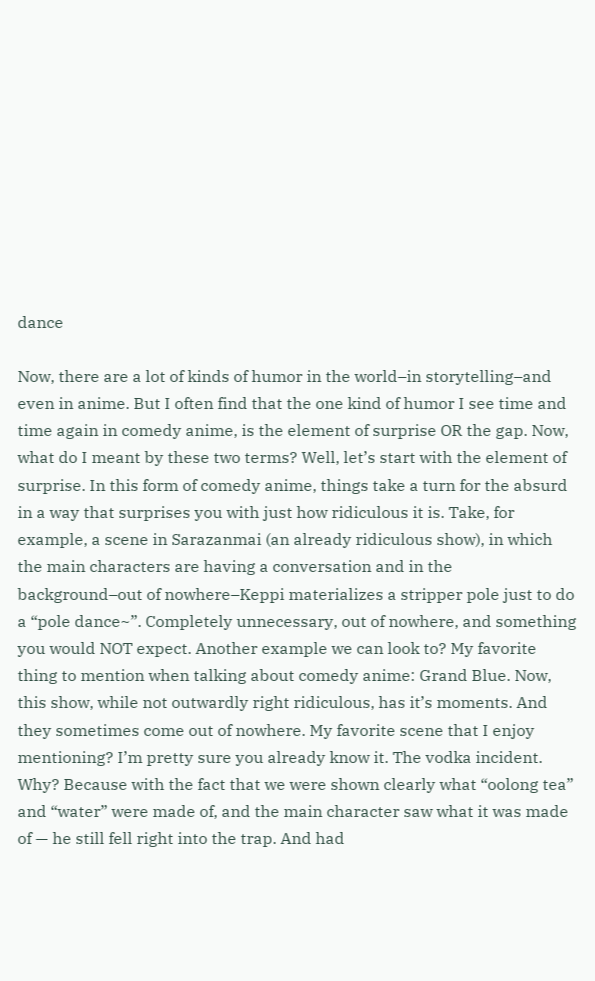dance

Now, there are a lot of kinds of humor in the world–in storytelling–and even in anime. But I often find that the one kind of humor I see time and time again in comedy anime, is the element of surprise OR the gap. Now, what do I meant by these two terms? Well, let’s start with the element of surprise. In this form of comedy anime, things take a turn for the absurd in a way that surprises you with just how ridiculous it is. Take, for example, a scene in Sarazanmai (an already ridiculous show), in which the main characters are having a conversation and in the background–out of nowhere–Keppi materializes a stripper pole just to do a “pole dance~”. Completely unnecessary, out of nowhere, and something you would NOT expect. Another example we can look to? My favorite thing to mention when talking about comedy anime: Grand Blue. Now, this show, while not outwardly right ridiculous, has it’s moments. And they sometimes come out of nowhere. My favorite scene that I enjoy mentioning? I’m pretty sure you already know it. The vodka incident. Why? Because with the fact that we were shown clearly what “oolong tea” and “water” were made of, and the main character saw what it was made of — he still fell right into the trap. And had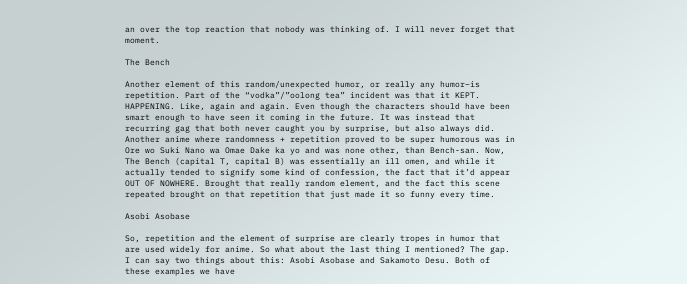an over the top reaction that nobody was thinking of. I will never forget that moment.

The Bench

Another element of this random/unexpected humor, or really any humor–is repetition. Part of the “vodka”/”oolong tea” incident was that it KEPT. HAPPENING. Like, again and again. Even though the characters should have been smart enough to have seen it coming in the future. It was instead that recurring gag that both never caught you by surprise, but also always did. Another anime where randomness + repetition proved to be super humorous was in Ore wo Suki Nano wa Omae Dake ka yo and was none other, than Bench-san. Now, The Bench (capital T, capital B) was essentially an ill omen, and while it actually tended to signify some kind of confession, the fact that it’d appear OUT OF NOWHERE. Brought that really random element, and the fact this scene repeated brought on that repetition that just made it so funny every time.

Asobi Asobase

So, repetition and the element of surprise are clearly tropes in humor that are used widely for anime. So what about the last thing I mentioned? The gap. I can say two things about this: Asobi Asobase and Sakamoto Desu. Both of these examples we have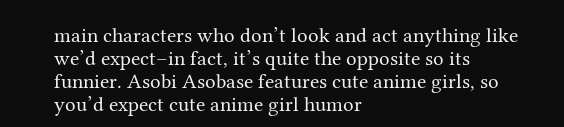main characters who don’t look and act anything like we’d expect–in fact, it’s quite the opposite so its funnier. Asobi Asobase features cute anime girls, so you’d expect cute anime girl humor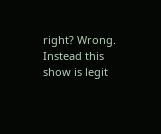right? Wrong. Instead this show is legit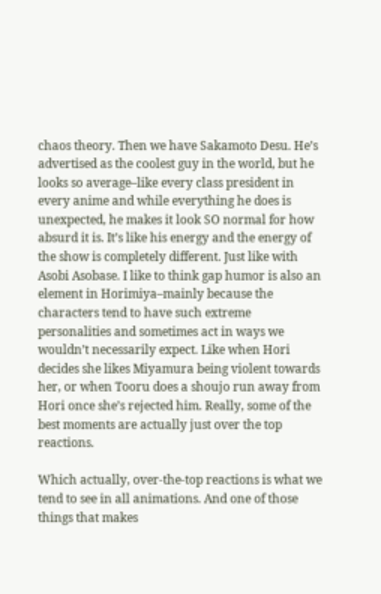chaos theory. Then we have Sakamoto Desu. He’s advertised as the coolest guy in the world, but he looks so average–like every class president in every anime and while everything he does is unexpected, he makes it look SO normal for how absurd it is. It’s like his energy and the energy of the show is completely different. Just like with Asobi Asobase. I like to think gap humor is also an element in Horimiya–mainly because the characters tend to have such extreme personalities and sometimes act in ways we wouldn’t necessarily expect. Like when Hori decides she likes Miyamura being violent towards her, or when Tooru does a shoujo run away from Hori once she’s rejected him. Really, some of the best moments are actually just over the top reactions.

Which actually, over-the-top reactions is what we tend to see in all animations. And one of those things that makes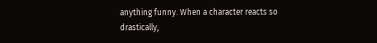anything funny. When a character reacts so drastically,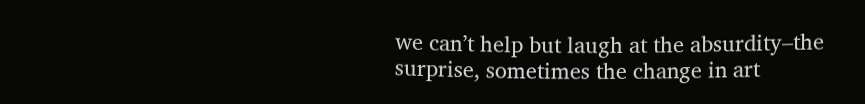we can’t help but laugh at the absurdity–the surprise, sometimes the change in art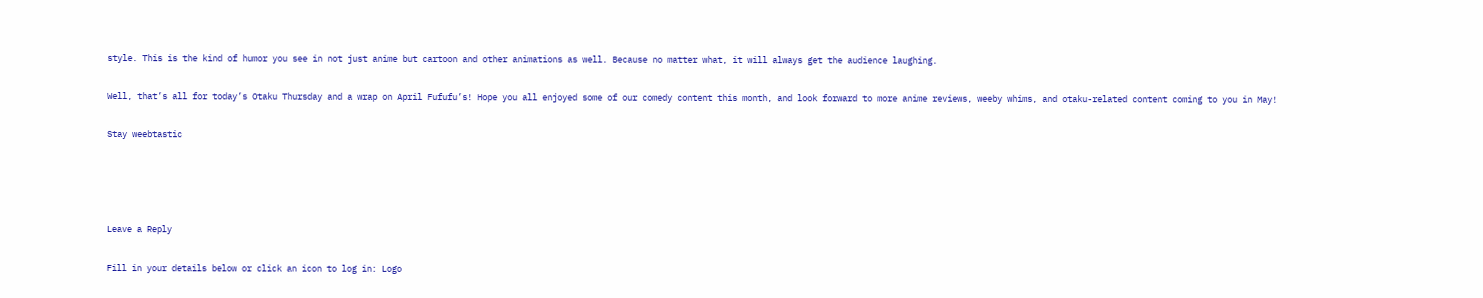style. This is the kind of humor you see in not just anime but cartoon and other animations as well. Because no matter what, it will always get the audience laughing.

Well, that’s all for today’s Otaku Thursday and a wrap on April Fufufu’s! Hope you all enjoyed some of our comedy content this month, and look forward to more anime reviews, weeby whims, and otaku-related content coming to you in May!

Stay weebtastic




Leave a Reply

Fill in your details below or click an icon to log in: Logo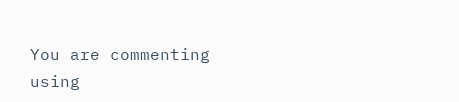You are commenting using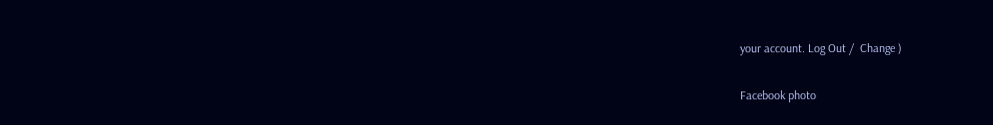your account. Log Out /  Change )

Facebook photo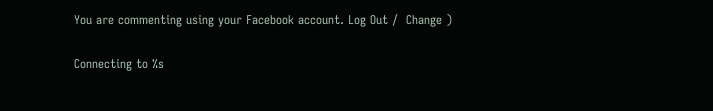You are commenting using your Facebook account. Log Out /  Change )

Connecting to %s